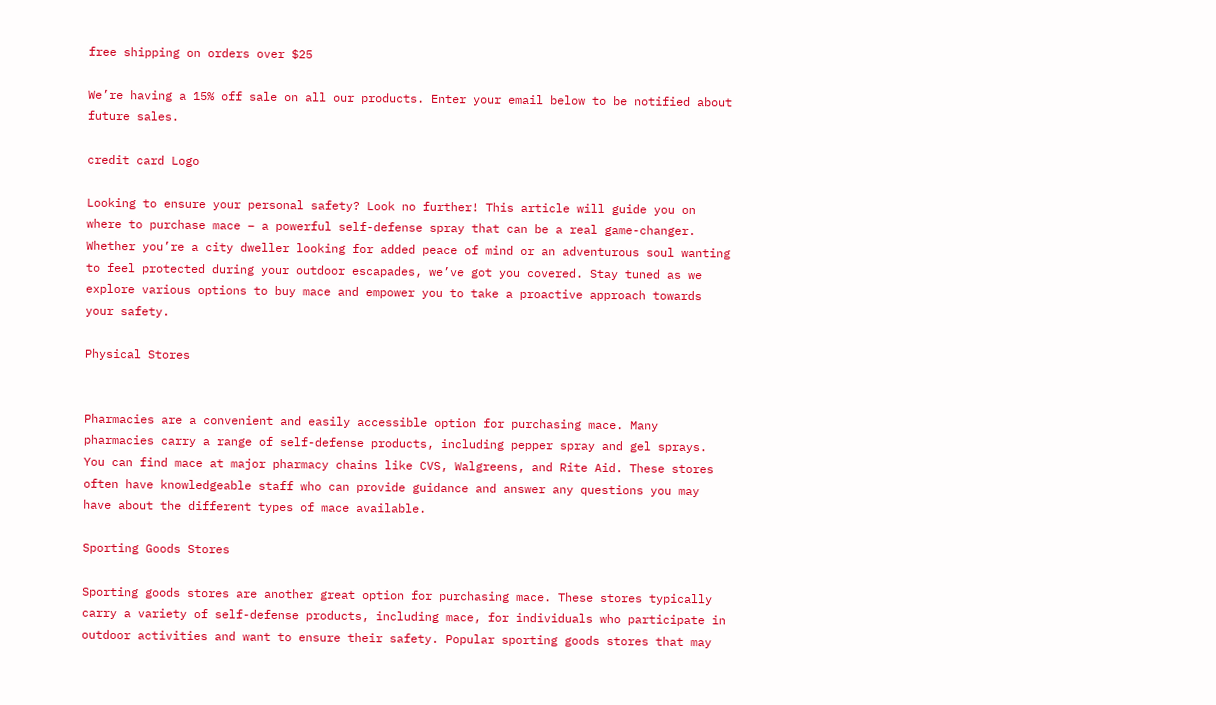free shipping on orders over $25

We’re having a 15% off sale on all our products. Enter your email below to be notified about future sales.

credit card Logo

Looking to ensure your personal safety? Look no further! This article will guide you on where to purchase mace – a powerful self-defense spray that can be a real game-changer. Whether you’re a city dweller looking for added peace of mind or an adventurous soul wanting to feel protected during your outdoor escapades, we’ve got you covered. Stay tuned as we explore various options to buy mace and empower you to take a proactive approach towards your safety.

Physical Stores


Pharmacies are a convenient and easily accessible option for purchasing mace. Many pharmacies carry a range of self-defense products, including pepper spray and gel sprays. You can find mace at major pharmacy chains like CVS, Walgreens, and Rite Aid. These stores often have knowledgeable staff who can provide guidance and answer any questions you may have about the different types of mace available.

Sporting Goods Stores

Sporting goods stores are another great option for purchasing mace. These stores typically carry a variety of self-defense products, including mace, for individuals who participate in outdoor activities and want to ensure their safety. Popular sporting goods stores that may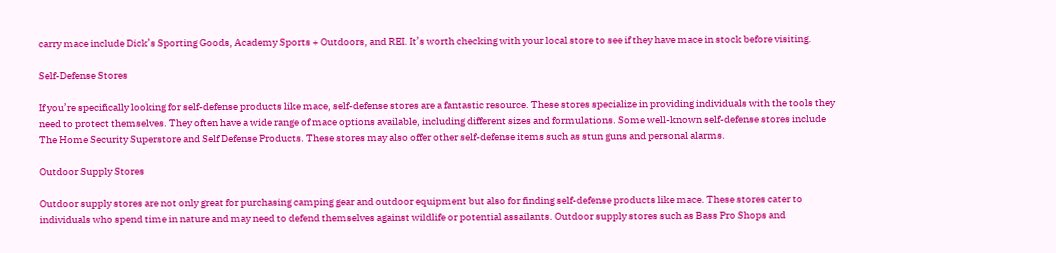carry mace include Dick’s Sporting Goods, Academy Sports + Outdoors, and REI. It’s worth checking with your local store to see if they have mace in stock before visiting.

Self-Defense Stores

If you’re specifically looking for self-defense products like mace, self-defense stores are a fantastic resource. These stores specialize in providing individuals with the tools they need to protect themselves. They often have a wide range of mace options available, including different sizes and formulations. Some well-known self-defense stores include The Home Security Superstore and Self Defense Products. These stores may also offer other self-defense items such as stun guns and personal alarms.

Outdoor Supply Stores

Outdoor supply stores are not only great for purchasing camping gear and outdoor equipment but also for finding self-defense products like mace. These stores cater to individuals who spend time in nature and may need to defend themselves against wildlife or potential assailants. Outdoor supply stores such as Bass Pro Shops and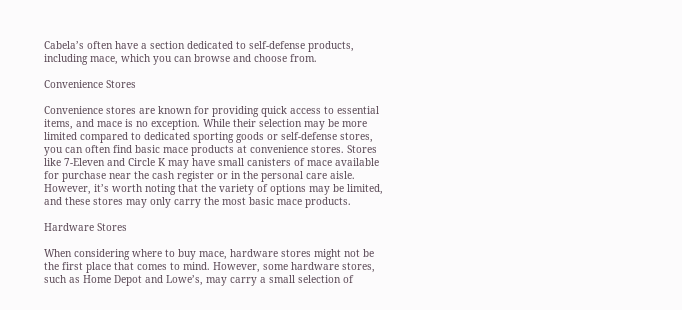Cabela’s often have a section dedicated to self-defense products, including mace, which you can browse and choose from.

Convenience Stores

Convenience stores are known for providing quick access to essential items, and mace is no exception. While their selection may be more limited compared to dedicated sporting goods or self-defense stores, you can often find basic mace products at convenience stores. Stores like 7-Eleven and Circle K may have small canisters of mace available for purchase near the cash register or in the personal care aisle. However, it’s worth noting that the variety of options may be limited, and these stores may only carry the most basic mace products.

Hardware Stores

When considering where to buy mace, hardware stores might not be the first place that comes to mind. However, some hardware stores, such as Home Depot and Lowe’s, may carry a small selection of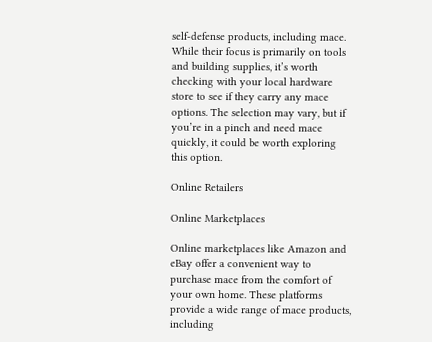self-defense products, including mace. While their focus is primarily on tools and building supplies, it’s worth checking with your local hardware store to see if they carry any mace options. The selection may vary, but if you’re in a pinch and need mace quickly, it could be worth exploring this option.

Online Retailers

Online Marketplaces

Online marketplaces like Amazon and eBay offer a convenient way to purchase mace from the comfort of your own home. These platforms provide a wide range of mace products, including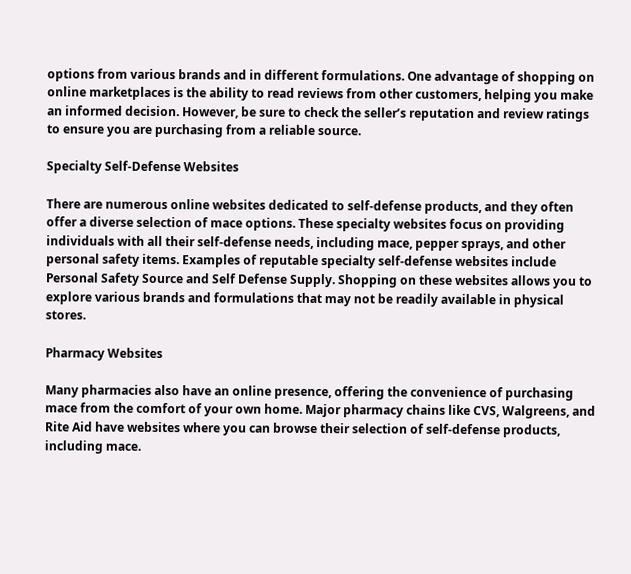options from various brands and in different formulations. One advantage of shopping on online marketplaces is the ability to read reviews from other customers, helping you make an informed decision. However, be sure to check the seller’s reputation and review ratings to ensure you are purchasing from a reliable source.

Specialty Self-Defense Websites

There are numerous online websites dedicated to self-defense products, and they often offer a diverse selection of mace options. These specialty websites focus on providing individuals with all their self-defense needs, including mace, pepper sprays, and other personal safety items. Examples of reputable specialty self-defense websites include Personal Safety Source and Self Defense Supply. Shopping on these websites allows you to explore various brands and formulations that may not be readily available in physical stores.

Pharmacy Websites

Many pharmacies also have an online presence, offering the convenience of purchasing mace from the comfort of your own home. Major pharmacy chains like CVS, Walgreens, and Rite Aid have websites where you can browse their selection of self-defense products, including mace.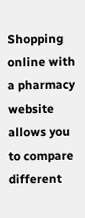Shopping online with a pharmacy website allows you to compare different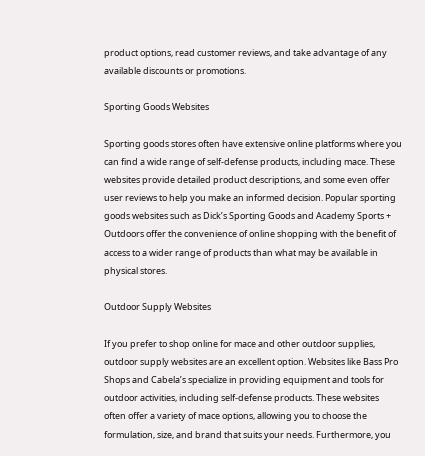product options, read customer reviews, and take advantage of any available discounts or promotions.

Sporting Goods Websites

Sporting goods stores often have extensive online platforms where you can find a wide range of self-defense products, including mace. These websites provide detailed product descriptions, and some even offer user reviews to help you make an informed decision. Popular sporting goods websites such as Dick’s Sporting Goods and Academy Sports + Outdoors offer the convenience of online shopping with the benefit of access to a wider range of products than what may be available in physical stores.

Outdoor Supply Websites

If you prefer to shop online for mace and other outdoor supplies, outdoor supply websites are an excellent option. Websites like Bass Pro Shops and Cabela’s specialize in providing equipment and tools for outdoor activities, including self-defense products. These websites often offer a variety of mace options, allowing you to choose the formulation, size, and brand that suits your needs. Furthermore, you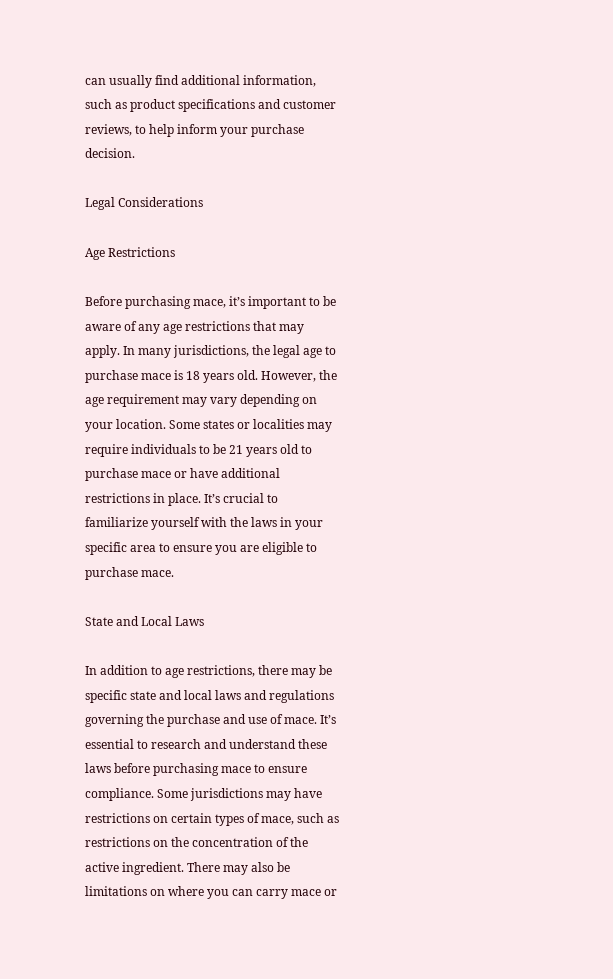can usually find additional information, such as product specifications and customer reviews, to help inform your purchase decision.

Legal Considerations

Age Restrictions

Before purchasing mace, it’s important to be aware of any age restrictions that may apply. In many jurisdictions, the legal age to purchase mace is 18 years old. However, the age requirement may vary depending on your location. Some states or localities may require individuals to be 21 years old to purchase mace or have additional restrictions in place. It’s crucial to familiarize yourself with the laws in your specific area to ensure you are eligible to purchase mace.

State and Local Laws

In addition to age restrictions, there may be specific state and local laws and regulations governing the purchase and use of mace. It’s essential to research and understand these laws before purchasing mace to ensure compliance. Some jurisdictions may have restrictions on certain types of mace, such as restrictions on the concentration of the active ingredient. There may also be limitations on where you can carry mace or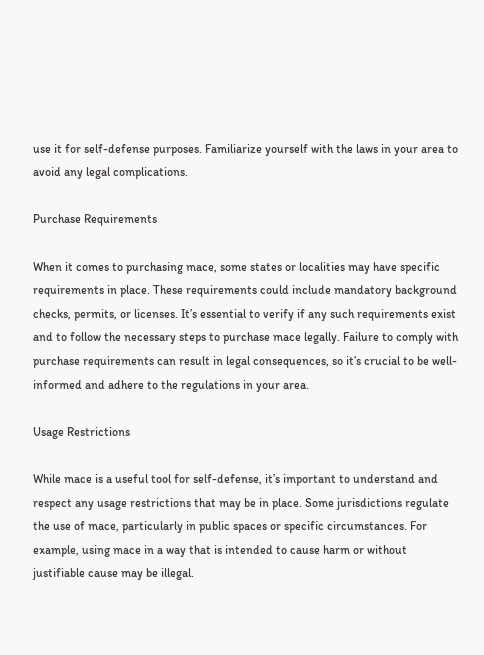use it for self-defense purposes. Familiarize yourself with the laws in your area to avoid any legal complications.

Purchase Requirements

When it comes to purchasing mace, some states or localities may have specific requirements in place. These requirements could include mandatory background checks, permits, or licenses. It’s essential to verify if any such requirements exist and to follow the necessary steps to purchase mace legally. Failure to comply with purchase requirements can result in legal consequences, so it’s crucial to be well-informed and adhere to the regulations in your area.

Usage Restrictions

While mace is a useful tool for self-defense, it’s important to understand and respect any usage restrictions that may be in place. Some jurisdictions regulate the use of mace, particularly in public spaces or specific circumstances. For example, using mace in a way that is intended to cause harm or without justifiable cause may be illegal.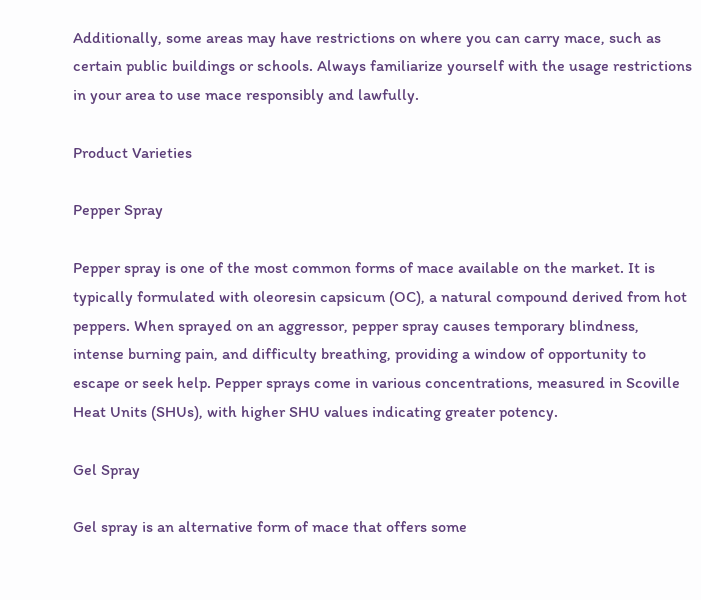Additionally, some areas may have restrictions on where you can carry mace, such as certain public buildings or schools. Always familiarize yourself with the usage restrictions in your area to use mace responsibly and lawfully.

Product Varieties

Pepper Spray

Pepper spray is one of the most common forms of mace available on the market. It is typically formulated with oleoresin capsicum (OC), a natural compound derived from hot peppers. When sprayed on an aggressor, pepper spray causes temporary blindness, intense burning pain, and difficulty breathing, providing a window of opportunity to escape or seek help. Pepper sprays come in various concentrations, measured in Scoville Heat Units (SHUs), with higher SHU values indicating greater potency.

Gel Spray

Gel spray is an alternative form of mace that offers some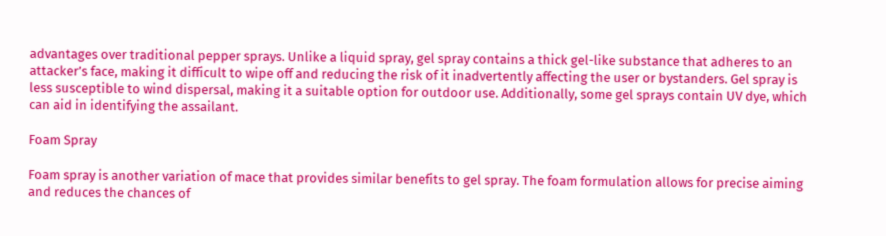advantages over traditional pepper sprays. Unlike a liquid spray, gel spray contains a thick gel-like substance that adheres to an attacker’s face, making it difficult to wipe off and reducing the risk of it inadvertently affecting the user or bystanders. Gel spray is less susceptible to wind dispersal, making it a suitable option for outdoor use. Additionally, some gel sprays contain UV dye, which can aid in identifying the assailant.

Foam Spray

Foam spray is another variation of mace that provides similar benefits to gel spray. The foam formulation allows for precise aiming and reduces the chances of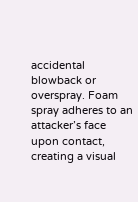accidental blowback or overspray. Foam spray adheres to an attacker’s face upon contact, creating a visual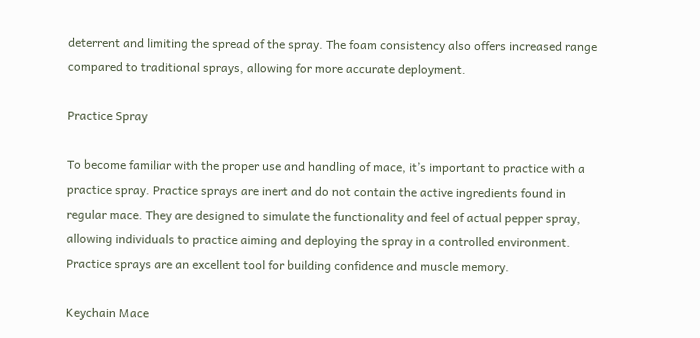deterrent and limiting the spread of the spray. The foam consistency also offers increased range compared to traditional sprays, allowing for more accurate deployment.

Practice Spray

To become familiar with the proper use and handling of mace, it’s important to practice with a practice spray. Practice sprays are inert and do not contain the active ingredients found in regular mace. They are designed to simulate the functionality and feel of actual pepper spray, allowing individuals to practice aiming and deploying the spray in a controlled environment. Practice sprays are an excellent tool for building confidence and muscle memory.

Keychain Mace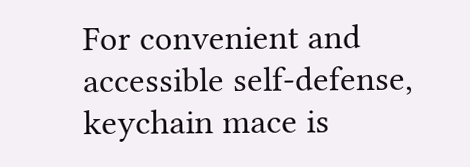For convenient and accessible self-defense, keychain mace is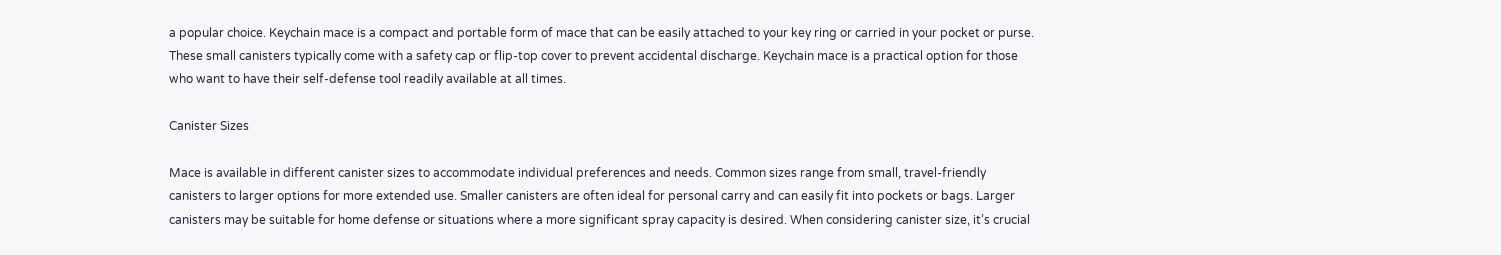a popular choice. Keychain mace is a compact and portable form of mace that can be easily attached to your key ring or carried in your pocket or purse. These small canisters typically come with a safety cap or flip-top cover to prevent accidental discharge. Keychain mace is a practical option for those who want to have their self-defense tool readily available at all times.

Canister Sizes

Mace is available in different canister sizes to accommodate individual preferences and needs. Common sizes range from small, travel-friendly canisters to larger options for more extended use. Smaller canisters are often ideal for personal carry and can easily fit into pockets or bags. Larger canisters may be suitable for home defense or situations where a more significant spray capacity is desired. When considering canister size, it’s crucial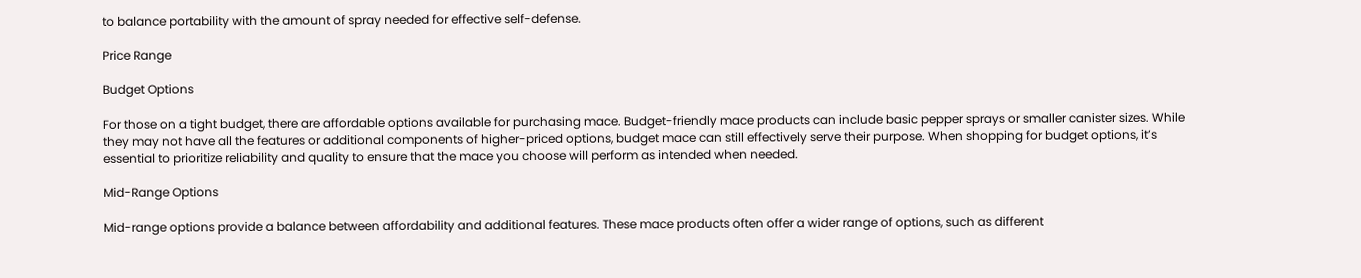to balance portability with the amount of spray needed for effective self-defense.

Price Range

Budget Options

For those on a tight budget, there are affordable options available for purchasing mace. Budget-friendly mace products can include basic pepper sprays or smaller canister sizes. While they may not have all the features or additional components of higher-priced options, budget mace can still effectively serve their purpose. When shopping for budget options, it’s essential to prioritize reliability and quality to ensure that the mace you choose will perform as intended when needed.

Mid-Range Options

Mid-range options provide a balance between affordability and additional features. These mace products often offer a wider range of options, such as different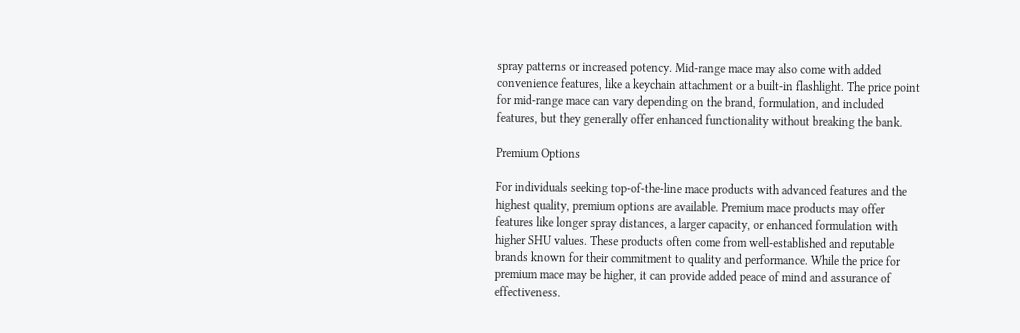spray patterns or increased potency. Mid-range mace may also come with added convenience features, like a keychain attachment or a built-in flashlight. The price point for mid-range mace can vary depending on the brand, formulation, and included features, but they generally offer enhanced functionality without breaking the bank.

Premium Options

For individuals seeking top-of-the-line mace products with advanced features and the highest quality, premium options are available. Premium mace products may offer features like longer spray distances, a larger capacity, or enhanced formulation with higher SHU values. These products often come from well-established and reputable brands known for their commitment to quality and performance. While the price for premium mace may be higher, it can provide added peace of mind and assurance of effectiveness.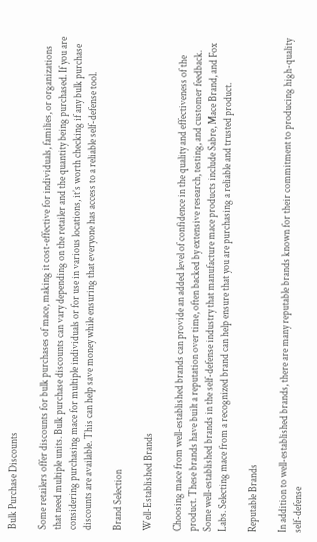Bulk Purchase Discounts

Some retailers offer discounts for bulk purchases of mace, making it cost-effective for individuals, families, or organizations that need multiple units. Bulk purchase discounts can vary depending on the retailer and the quantity being purchased. If you are considering purchasing mace for multiple individuals or for use in various locations, it’s worth checking if any bulk purchase discounts are available. This can help save money while ensuring that everyone has access to a reliable self-defense tool.

Brand Selection

Well-Established Brands

Choosing mace from well-established brands can provide an added level of confidence in the quality and effectiveness of the product. These brands have built a reputation over time, often backed by extensive research, testing, and customer feedback. Some well-established brands in the self-defense industry that manufacture mace products include Sabre, Mace Brand, and Fox Labs. Selecting mace from a recognized brand can help ensure that you are purchasing a reliable and trusted product.

Reputable Brands

In addition to well-established brands, there are many reputable brands known for their commitment to producing high-quality self-defense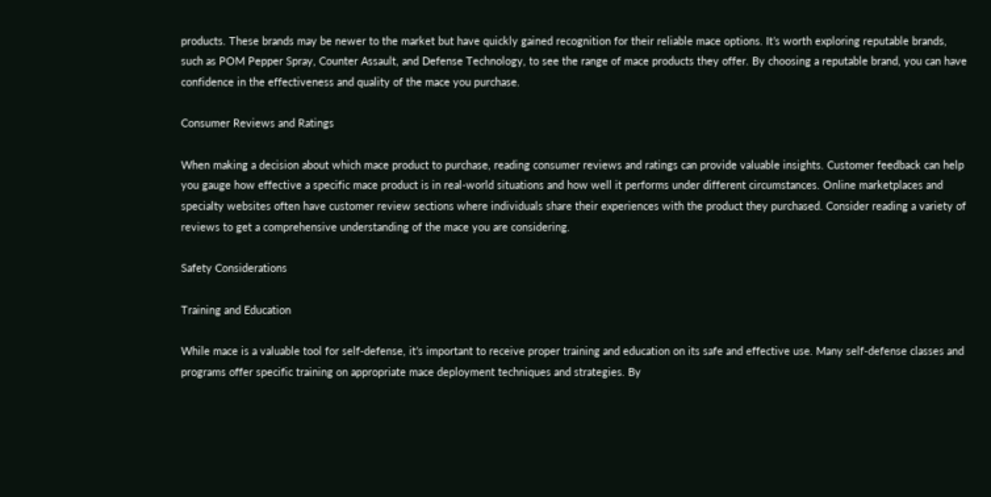products. These brands may be newer to the market but have quickly gained recognition for their reliable mace options. It’s worth exploring reputable brands, such as POM Pepper Spray, Counter Assault, and Defense Technology, to see the range of mace products they offer. By choosing a reputable brand, you can have confidence in the effectiveness and quality of the mace you purchase.

Consumer Reviews and Ratings

When making a decision about which mace product to purchase, reading consumer reviews and ratings can provide valuable insights. Customer feedback can help you gauge how effective a specific mace product is in real-world situations and how well it performs under different circumstances. Online marketplaces and specialty websites often have customer review sections where individuals share their experiences with the product they purchased. Consider reading a variety of reviews to get a comprehensive understanding of the mace you are considering.

Safety Considerations

Training and Education

While mace is a valuable tool for self-defense, it’s important to receive proper training and education on its safe and effective use. Many self-defense classes and programs offer specific training on appropriate mace deployment techniques and strategies. By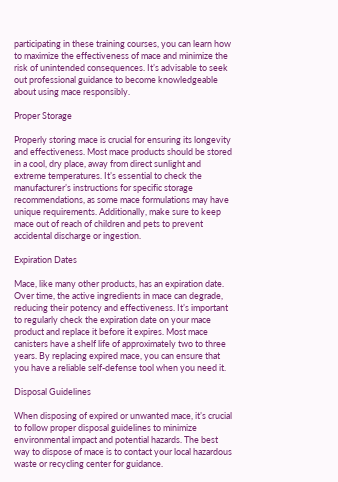participating in these training courses, you can learn how to maximize the effectiveness of mace and minimize the risk of unintended consequences. It’s advisable to seek out professional guidance to become knowledgeable about using mace responsibly.

Proper Storage

Properly storing mace is crucial for ensuring its longevity and effectiveness. Most mace products should be stored in a cool, dry place, away from direct sunlight and extreme temperatures. It’s essential to check the manufacturer’s instructions for specific storage recommendations, as some mace formulations may have unique requirements. Additionally, make sure to keep mace out of reach of children and pets to prevent accidental discharge or ingestion.

Expiration Dates

Mace, like many other products, has an expiration date. Over time, the active ingredients in mace can degrade, reducing their potency and effectiveness. It’s important to regularly check the expiration date on your mace product and replace it before it expires. Most mace canisters have a shelf life of approximately two to three years. By replacing expired mace, you can ensure that you have a reliable self-defense tool when you need it.

Disposal Guidelines

When disposing of expired or unwanted mace, it’s crucial to follow proper disposal guidelines to minimize environmental impact and potential hazards. The best way to dispose of mace is to contact your local hazardous waste or recycling center for guidance.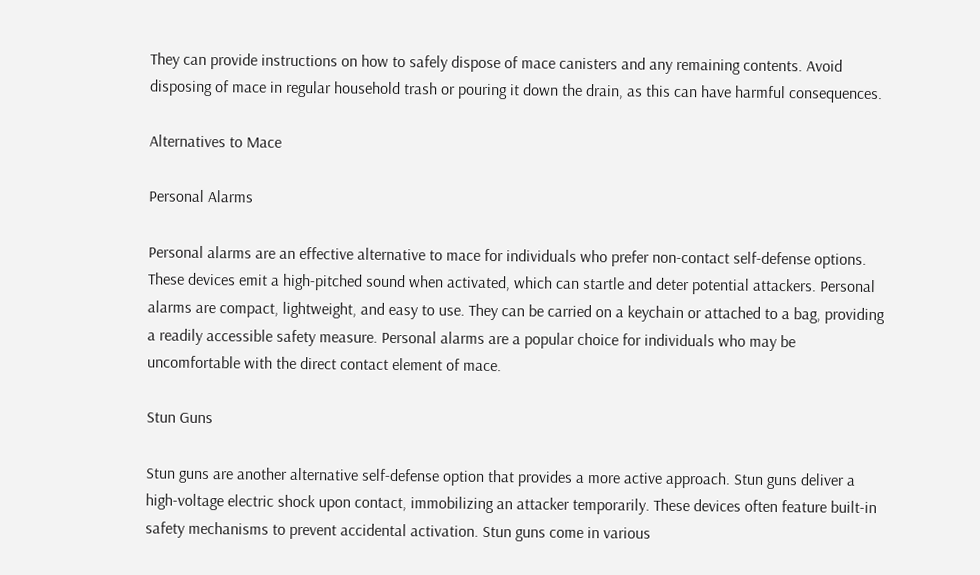They can provide instructions on how to safely dispose of mace canisters and any remaining contents. Avoid disposing of mace in regular household trash or pouring it down the drain, as this can have harmful consequences.

Alternatives to Mace

Personal Alarms

Personal alarms are an effective alternative to mace for individuals who prefer non-contact self-defense options. These devices emit a high-pitched sound when activated, which can startle and deter potential attackers. Personal alarms are compact, lightweight, and easy to use. They can be carried on a keychain or attached to a bag, providing a readily accessible safety measure. Personal alarms are a popular choice for individuals who may be uncomfortable with the direct contact element of mace.

Stun Guns

Stun guns are another alternative self-defense option that provides a more active approach. Stun guns deliver a high-voltage electric shock upon contact, immobilizing an attacker temporarily. These devices often feature built-in safety mechanisms to prevent accidental activation. Stun guns come in various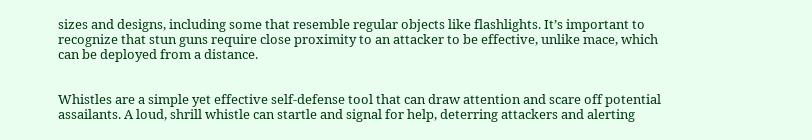sizes and designs, including some that resemble regular objects like flashlights. It’s important to recognize that stun guns require close proximity to an attacker to be effective, unlike mace, which can be deployed from a distance.


Whistles are a simple yet effective self-defense tool that can draw attention and scare off potential assailants. A loud, shrill whistle can startle and signal for help, deterring attackers and alerting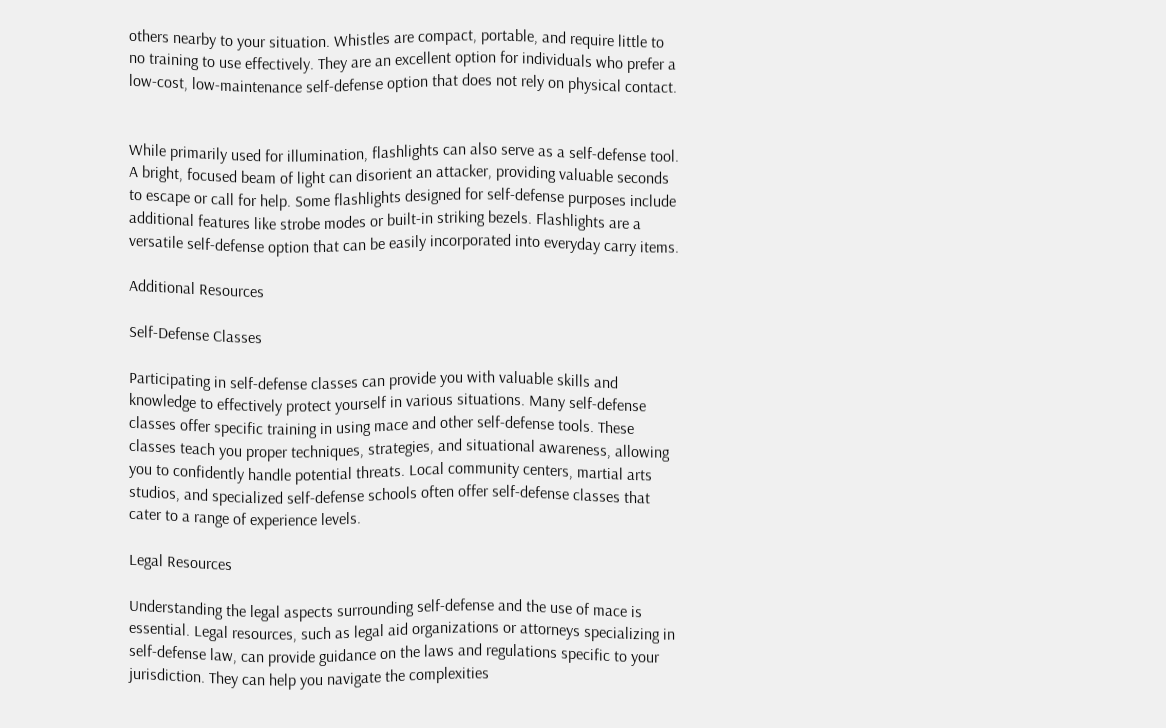others nearby to your situation. Whistles are compact, portable, and require little to no training to use effectively. They are an excellent option for individuals who prefer a low-cost, low-maintenance self-defense option that does not rely on physical contact.


While primarily used for illumination, flashlights can also serve as a self-defense tool. A bright, focused beam of light can disorient an attacker, providing valuable seconds to escape or call for help. Some flashlights designed for self-defense purposes include additional features like strobe modes or built-in striking bezels. Flashlights are a versatile self-defense option that can be easily incorporated into everyday carry items.

Additional Resources

Self-Defense Classes

Participating in self-defense classes can provide you with valuable skills and knowledge to effectively protect yourself in various situations. Many self-defense classes offer specific training in using mace and other self-defense tools. These classes teach you proper techniques, strategies, and situational awareness, allowing you to confidently handle potential threats. Local community centers, martial arts studios, and specialized self-defense schools often offer self-defense classes that cater to a range of experience levels.

Legal Resources

Understanding the legal aspects surrounding self-defense and the use of mace is essential. Legal resources, such as legal aid organizations or attorneys specializing in self-defense law, can provide guidance on the laws and regulations specific to your jurisdiction. They can help you navigate the complexities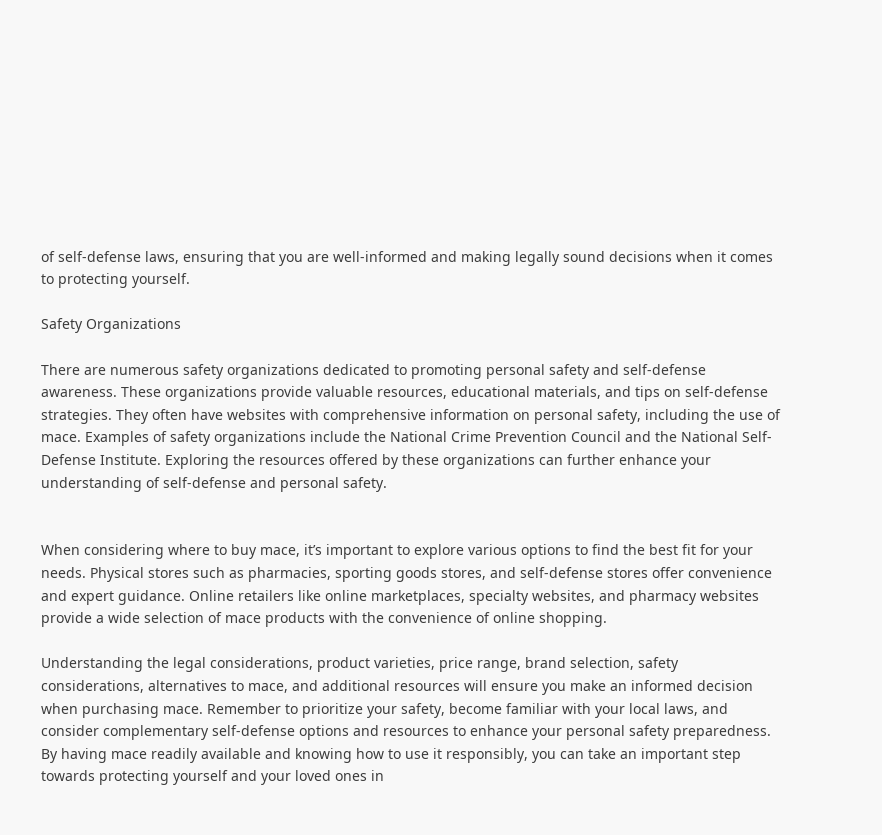of self-defense laws, ensuring that you are well-informed and making legally sound decisions when it comes to protecting yourself.

Safety Organizations

There are numerous safety organizations dedicated to promoting personal safety and self-defense awareness. These organizations provide valuable resources, educational materials, and tips on self-defense strategies. They often have websites with comprehensive information on personal safety, including the use of mace. Examples of safety organizations include the National Crime Prevention Council and the National Self-Defense Institute. Exploring the resources offered by these organizations can further enhance your understanding of self-defense and personal safety.


When considering where to buy mace, it’s important to explore various options to find the best fit for your needs. Physical stores such as pharmacies, sporting goods stores, and self-defense stores offer convenience and expert guidance. Online retailers like online marketplaces, specialty websites, and pharmacy websites provide a wide selection of mace products with the convenience of online shopping.

Understanding the legal considerations, product varieties, price range, brand selection, safety considerations, alternatives to mace, and additional resources will ensure you make an informed decision when purchasing mace. Remember to prioritize your safety, become familiar with your local laws, and consider complementary self-defense options and resources to enhance your personal safety preparedness. By having mace readily available and knowing how to use it responsibly, you can take an important step towards protecting yourself and your loved ones in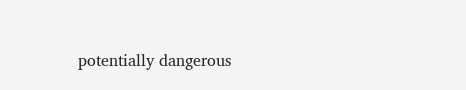potentially dangerous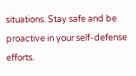situations. Stay safe and be proactive in your self-defense efforts.